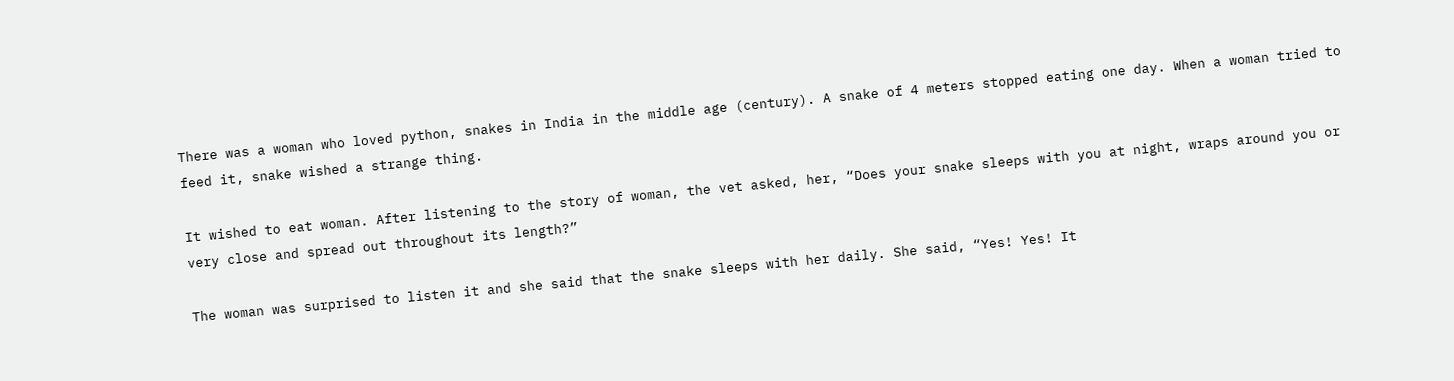There was a woman who loved python, snakes in India in the middle age (century). A snake of 4 meters stopped eating one day. When a woman tried to feed it, snake wished a strange thing.

It wished to eat woman. After listening to the story of woman, the vet asked, her, “Does your snake sleeps with you at night, wraps around you or very close and spread out throughout its length?”

The woman was surprised to listen it and she said that the snake sleeps with her daily. She said, “Yes! Yes! It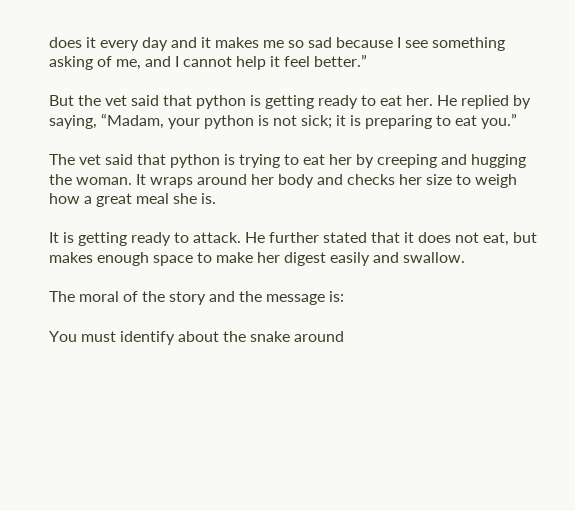does it every day and it makes me so sad because I see something asking of me, and I cannot help it feel better.”

But the vet said that python is getting ready to eat her. He replied by saying, “Madam, your python is not sick; it is preparing to eat you.”

The vet said that python is trying to eat her by creeping and hugging the woman. It wraps around her body and checks her size to weigh how a great meal she is.

It is getting ready to attack. He further stated that it does not eat, but makes enough space to make her digest easily and swallow.

The moral of the story and the message is:

You must identify about the snake around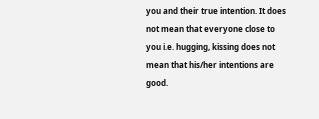you and their true intention. It does not mean that everyone close to you i.e. hugging, kissing does not mean that his/her intentions are good.